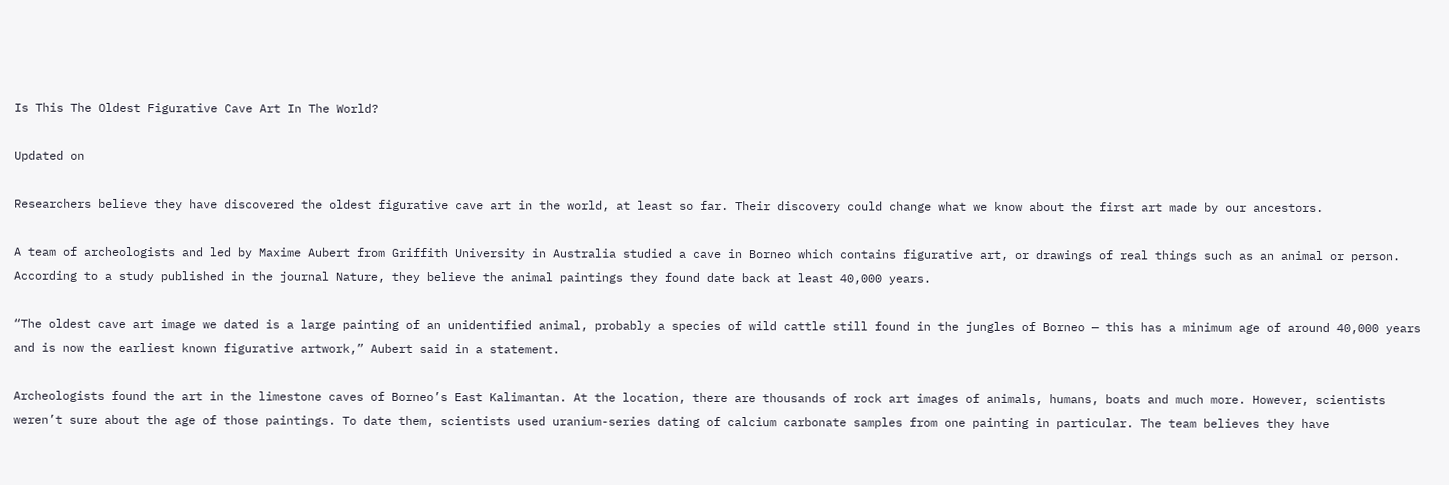Is This The Oldest Figurative Cave Art In The World?

Updated on

Researchers believe they have discovered the oldest figurative cave art in the world, at least so far. Their discovery could change what we know about the first art made by our ancestors.

A team of archeologists and led by Maxime Aubert from Griffith University in Australia studied a cave in Borneo which contains figurative art, or drawings of real things such as an animal or person. According to a study published in the journal Nature, they believe the animal paintings they found date back at least 40,000 years.

“The oldest cave art image we dated is a large painting of an unidentified animal, probably a species of wild cattle still found in the jungles of Borneo — this has a minimum age of around 40,000 years and is now the earliest known figurative artwork,” Aubert said in a statement.

Archeologists found the art in the limestone caves of Borneo’s East Kalimantan. At the location, there are thousands of rock art images of animals, humans, boats and much more. However, scientists weren’t sure about the age of those paintings. To date them, scientists used uranium-series dating of calcium carbonate samples from one painting in particular. The team believes they have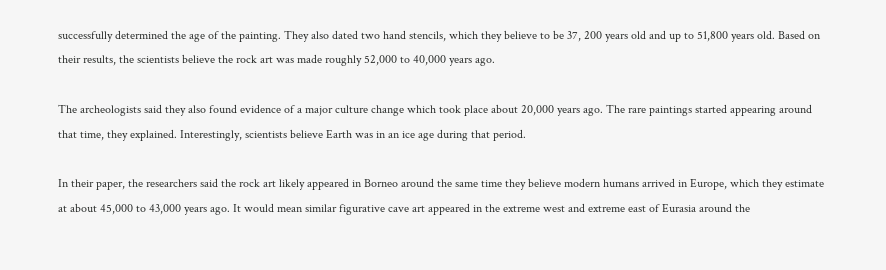successfully determined the age of the painting. They also dated two hand stencils, which they believe to be 37, 200 years old and up to 51,800 years old. Based on their results, the scientists believe the rock art was made roughly 52,000 to 40,000 years ago.

The archeologists said they also found evidence of a major culture change which took place about 20,000 years ago. The rare paintings started appearing around that time, they explained. Interestingly, scientists believe Earth was in an ice age during that period.

In their paper, the researchers said the rock art likely appeared in Borneo around the same time they believe modern humans arrived in Europe, which they estimate at about 45,000 to 43,000 years ago. It would mean similar figurative cave art appeared in the extreme west and extreme east of Eurasia around the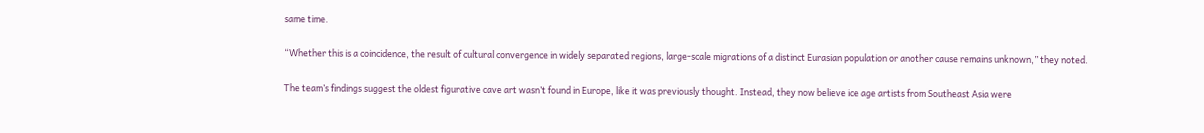same time.

“Whether this is a coincidence, the result of cultural convergence in widely separated regions, large-scale migrations of a distinct Eurasian population or another cause remains unknown,” they noted.

The team’s findings suggest the oldest figurative cave art wasn’t found in Europe, like it was previously thought. Instead, they now believe ice age artists from Southeast Asia were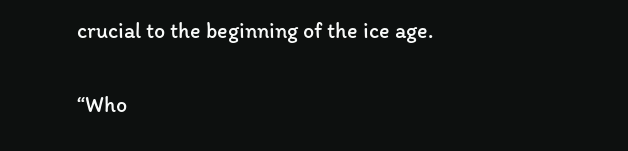crucial to the beginning of the ice age.

“Who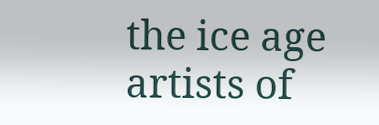the ice age artists of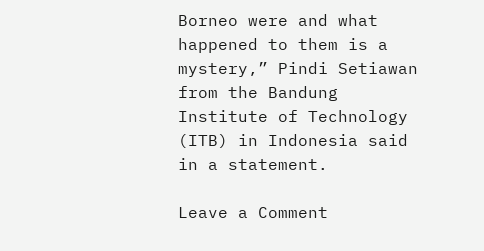Borneo were and what happened to them is a mystery,” Pindi Setiawan from the Bandung Institute of Technology (ITB) in Indonesia said in a statement.

Leave a Comment